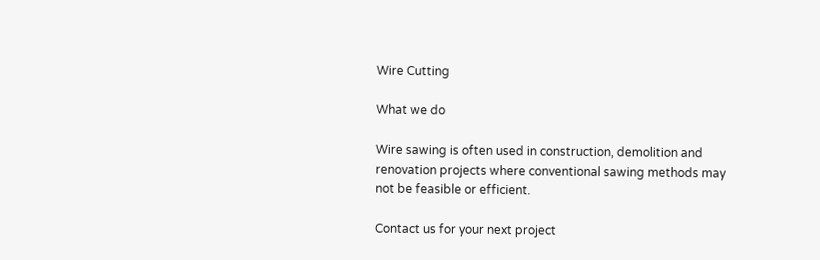Wire Cutting

What we do

Wire sawing is often used in construction, demolition and renovation projects where conventional sawing methods may not be feasible or efficient.

Contact us for your next project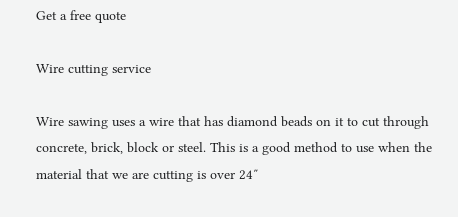Get a free quote

Wire cutting service

Wire sawing uses a wire that has diamond beads on it to cut through concrete, brick, block or steel. This is a good method to use when the material that we are cutting is over 24″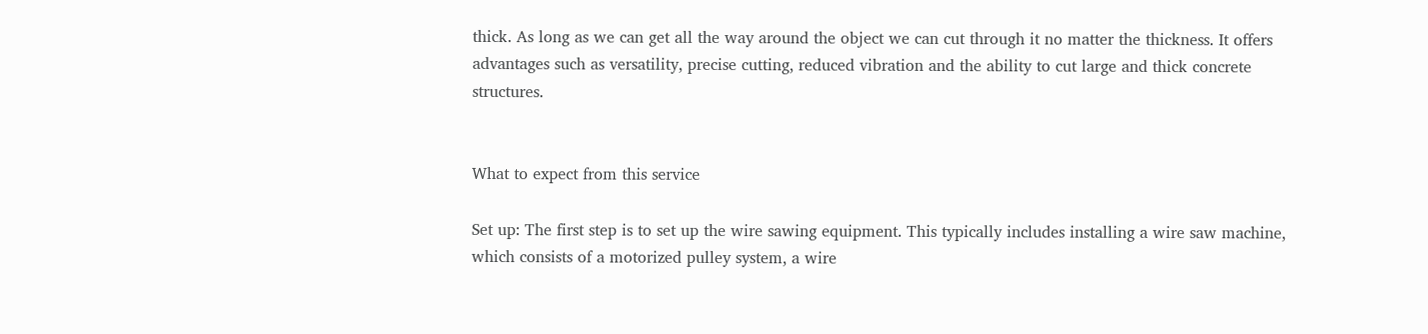thick. As long as we can get all the way around the object we can cut through it no matter the thickness. It offers advantages such as versatility, precise cutting, reduced vibration and the ability to cut large and thick concrete structures.


What to expect from this service

Set up: The first step is to set up the wire sawing equipment. This typically includes installing a wire saw machine, which consists of a motorized pulley system, a wire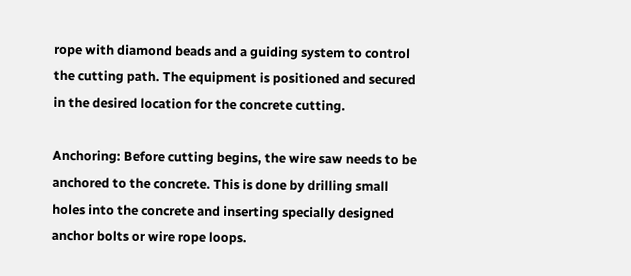rope with diamond beads and a guiding system to control the cutting path. The equipment is positioned and secured in the desired location for the concrete cutting.

Anchoring: Before cutting begins, the wire saw needs to be anchored to the concrete. This is done by drilling small holes into the concrete and inserting specially designed anchor bolts or wire rope loops.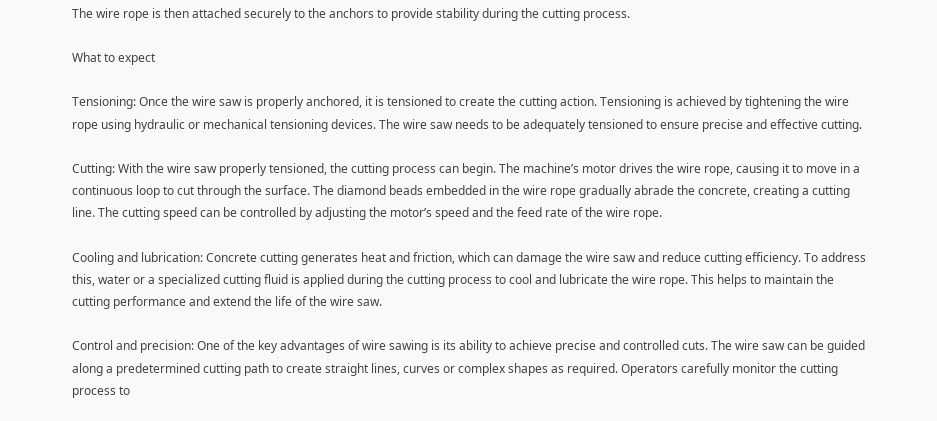The wire rope is then attached securely to the anchors to provide stability during the cutting process.

What to expect

Tensioning: Once the wire saw is properly anchored, it is tensioned to create the cutting action. Tensioning is achieved by tightening the wire rope using hydraulic or mechanical tensioning devices. The wire saw needs to be adequately tensioned to ensure precise and effective cutting.

Cutting: With the wire saw properly tensioned, the cutting process can begin. The machine’s motor drives the wire rope, causing it to move in a continuous loop to cut through the surface. The diamond beads embedded in the wire rope gradually abrade the concrete, creating a cutting line. The cutting speed can be controlled by adjusting the motor’s speed and the feed rate of the wire rope.

Cooling and lubrication: Concrete cutting generates heat and friction, which can damage the wire saw and reduce cutting efficiency. To address this, water or a specialized cutting fluid is applied during the cutting process to cool and lubricate the wire rope. This helps to maintain the cutting performance and extend the life of the wire saw.

Control and precision: One of the key advantages of wire sawing is its ability to achieve precise and controlled cuts. The wire saw can be guided along a predetermined cutting path to create straight lines, curves or complex shapes as required. Operators carefully monitor the cutting process to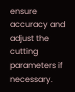ensure accuracy and adjust the cutting parameters if necessary.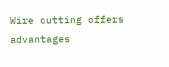Wire cutting offers advantages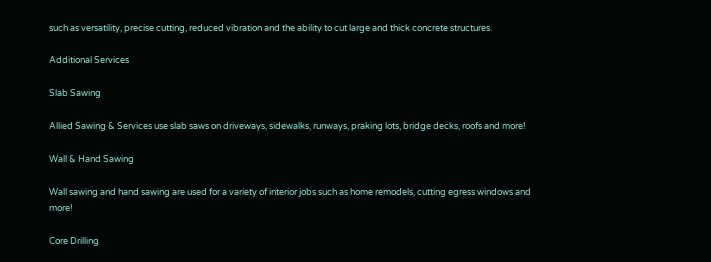such as versatility, precise cutting, reduced vibration and the ability to cut large and thick concrete structures.

Additional Services

Slab Sawing

Allied Sawing & Services use slab saws on driveways, sidewalks, runways, praking lots, bridge decks, roofs and more!

Wall & Hand Sawing

Wall sawing and hand sawing are used for a variety of interior jobs such as home remodels, cutting egress windows and more!

Core Drilling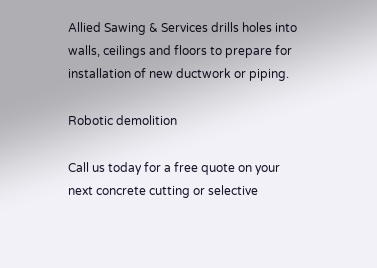Allied Sawing & Services drills holes into walls, ceilings and floors to prepare for installation of new ductwork or piping.

Robotic demolition

Call us today for a free quote on your next concrete cutting or selective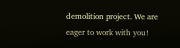demolition project. We are eager to work with you!